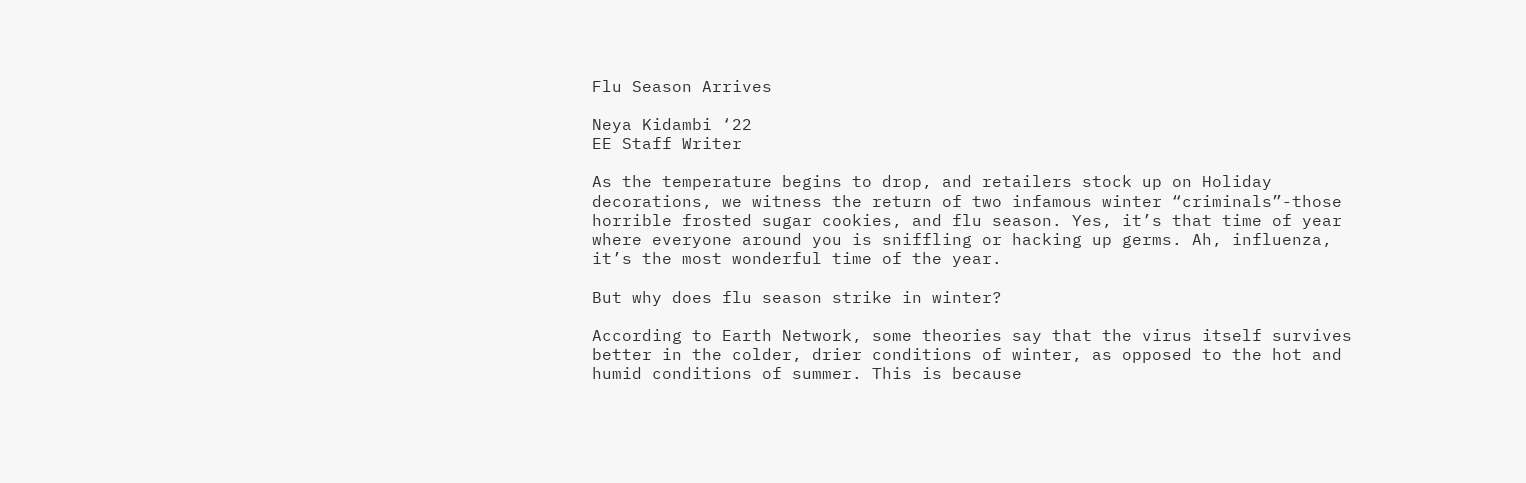Flu Season Arrives

Neya Kidambi ‘22
EE Staff Writer

As the temperature begins to drop, and retailers stock up on Holiday decorations, we witness the return of two infamous winter “criminals”-those horrible frosted sugar cookies, and flu season. Yes, it’s that time of year where everyone around you is sniffling or hacking up germs. Ah, influenza, it’s the most wonderful time of the year.

But why does flu season strike in winter?

According to Earth Network, some theories say that the virus itself survives better in the colder, drier conditions of winter, as opposed to the hot and humid conditions of summer. This is because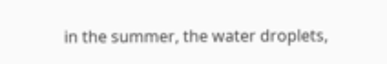in the summer, the water droplets,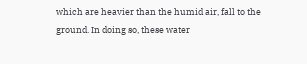which are heavier than the humid air, fall to the ground. In doing so, these water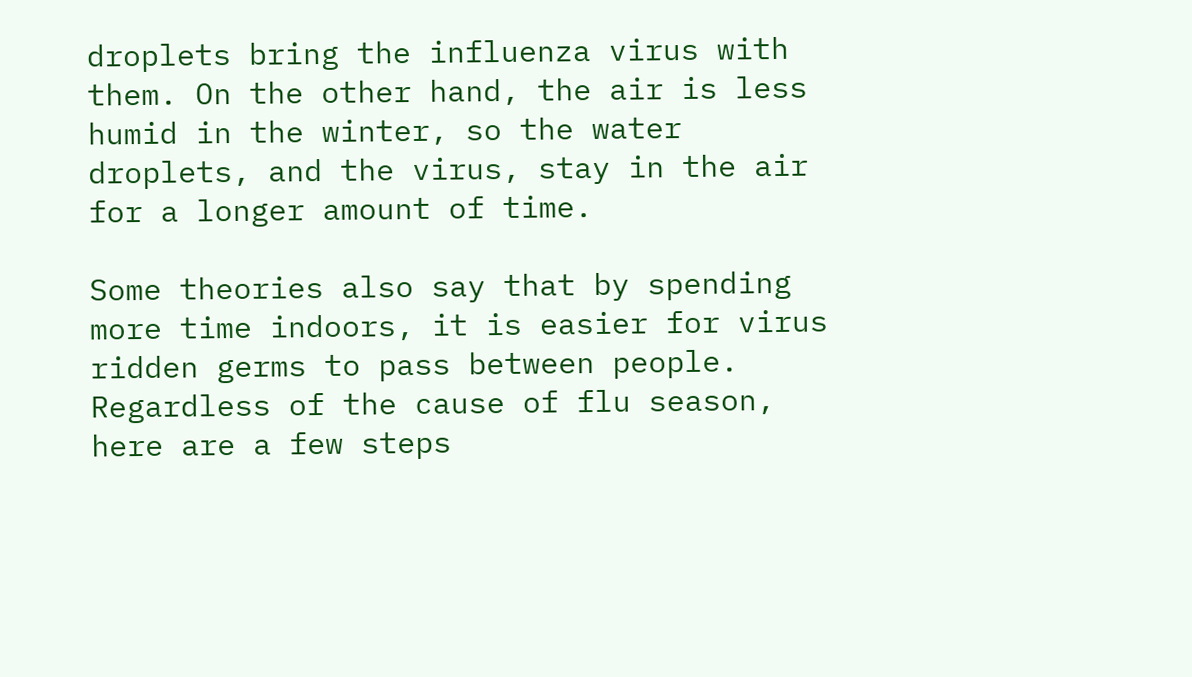droplets bring the influenza virus with them. On the other hand, the air is less humid in the winter, so the water droplets, and the virus, stay in the air for a longer amount of time.

Some theories also say that by spending more time indoors, it is easier for virus ridden germs to pass between people. Regardless of the cause of flu season, here are a few steps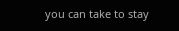you can take to stay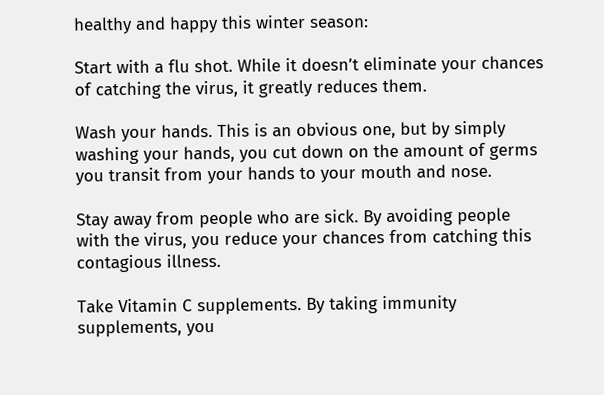healthy and happy this winter season:

Start with a flu shot. While it doesn’t eliminate your chances of catching the virus, it greatly reduces them.

Wash your hands. This is an obvious one, but by simply washing your hands, you cut down on the amount of germs you transit from your hands to your mouth and nose.

Stay away from people who are sick. By avoiding people with the virus, you reduce your chances from catching this contagious illness.

Take Vitamin C supplements. By taking immunity supplements, you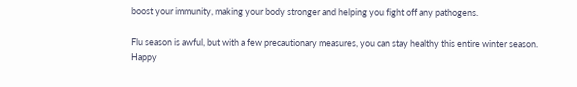boost your immunity, making your body stronger and helping you fight off any pathogens.

Flu season is awful, but with a few precautionary measures, you can stay healthy this entire winter season. Happy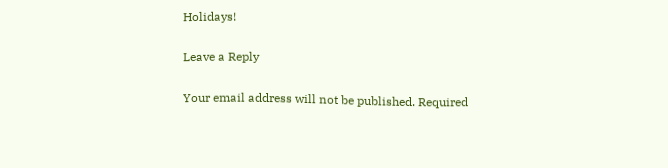Holidays!

Leave a Reply

Your email address will not be published. Required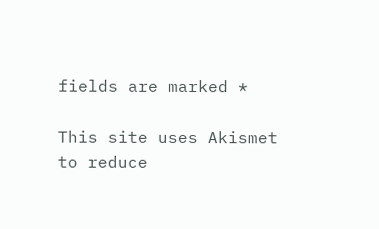fields are marked *

This site uses Akismet to reduce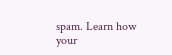spam. Learn how your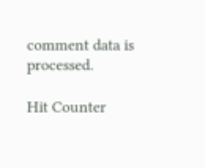comment data is processed.

Hit Counter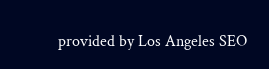provided by Los Angeles SEO